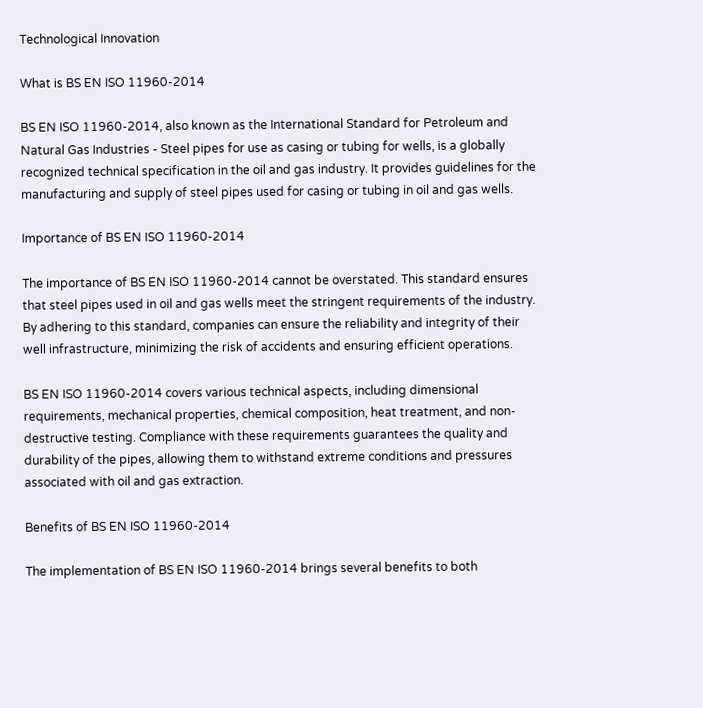Technological Innovation

What is BS EN ISO 11960-2014

BS EN ISO 11960-2014, also known as the International Standard for Petroleum and Natural Gas Industries - Steel pipes for use as casing or tubing for wells, is a globally recognized technical specification in the oil and gas industry. It provides guidelines for the manufacturing and supply of steel pipes used for casing or tubing in oil and gas wells.

Importance of BS EN ISO 11960-2014

The importance of BS EN ISO 11960-2014 cannot be overstated. This standard ensures that steel pipes used in oil and gas wells meet the stringent requirements of the industry. By adhering to this standard, companies can ensure the reliability and integrity of their well infrastructure, minimizing the risk of accidents and ensuring efficient operations.

BS EN ISO 11960-2014 covers various technical aspects, including dimensional requirements, mechanical properties, chemical composition, heat treatment, and non-destructive testing. Compliance with these requirements guarantees the quality and durability of the pipes, allowing them to withstand extreme conditions and pressures associated with oil and gas extraction.

Benefits of BS EN ISO 11960-2014

The implementation of BS EN ISO 11960-2014 brings several benefits to both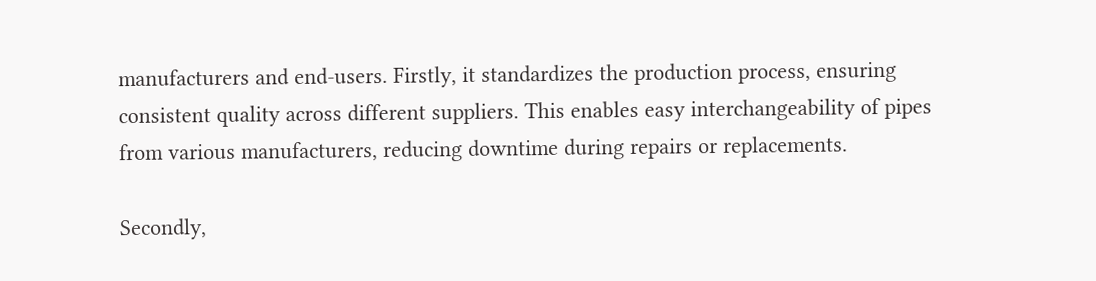manufacturers and end-users. Firstly, it standardizes the production process, ensuring consistent quality across different suppliers. This enables easy interchangeability of pipes from various manufacturers, reducing downtime during repairs or replacements.

Secondly,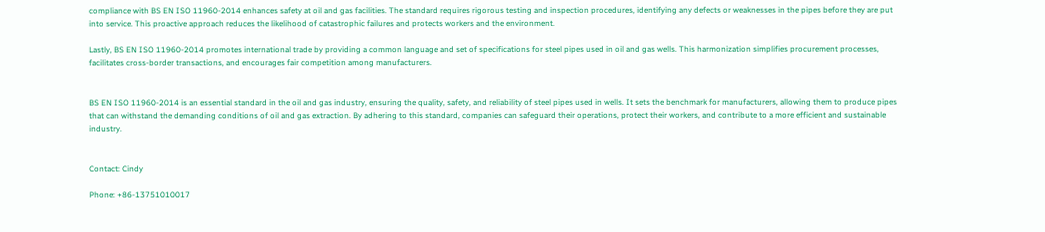compliance with BS EN ISO 11960-2014 enhances safety at oil and gas facilities. The standard requires rigorous testing and inspection procedures, identifying any defects or weaknesses in the pipes before they are put into service. This proactive approach reduces the likelihood of catastrophic failures and protects workers and the environment.

Lastly, BS EN ISO 11960-2014 promotes international trade by providing a common language and set of specifications for steel pipes used in oil and gas wells. This harmonization simplifies procurement processes, facilitates cross-border transactions, and encourages fair competition among manufacturers.


BS EN ISO 11960-2014 is an essential standard in the oil and gas industry, ensuring the quality, safety, and reliability of steel pipes used in wells. It sets the benchmark for manufacturers, allowing them to produce pipes that can withstand the demanding conditions of oil and gas extraction. By adhering to this standard, companies can safeguard their operations, protect their workers, and contribute to a more efficient and sustainable industry.


Contact: Cindy

Phone: +86-13751010017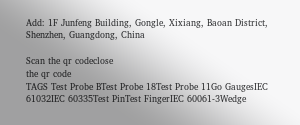Add: 1F Junfeng Building, Gongle, Xixiang, Baoan District, Shenzhen, Guangdong, China

Scan the qr codeclose
the qr code
TAGS Test Probe BTest Probe 18Test Probe 11Go GaugesIEC 61032IEC 60335Test PinTest FingerIEC 60061-3Wedge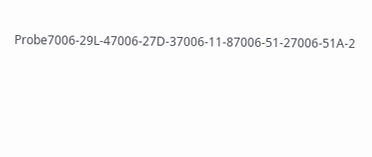Probe7006-29L-47006-27D-37006-11-87006-51-27006-51A-2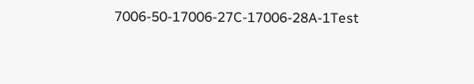7006-50-17006-27C-17006-28A-1Test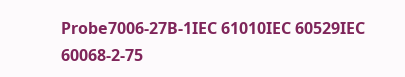Probe7006-27B-1IEC 61010IEC 60529IEC 60068-2-75